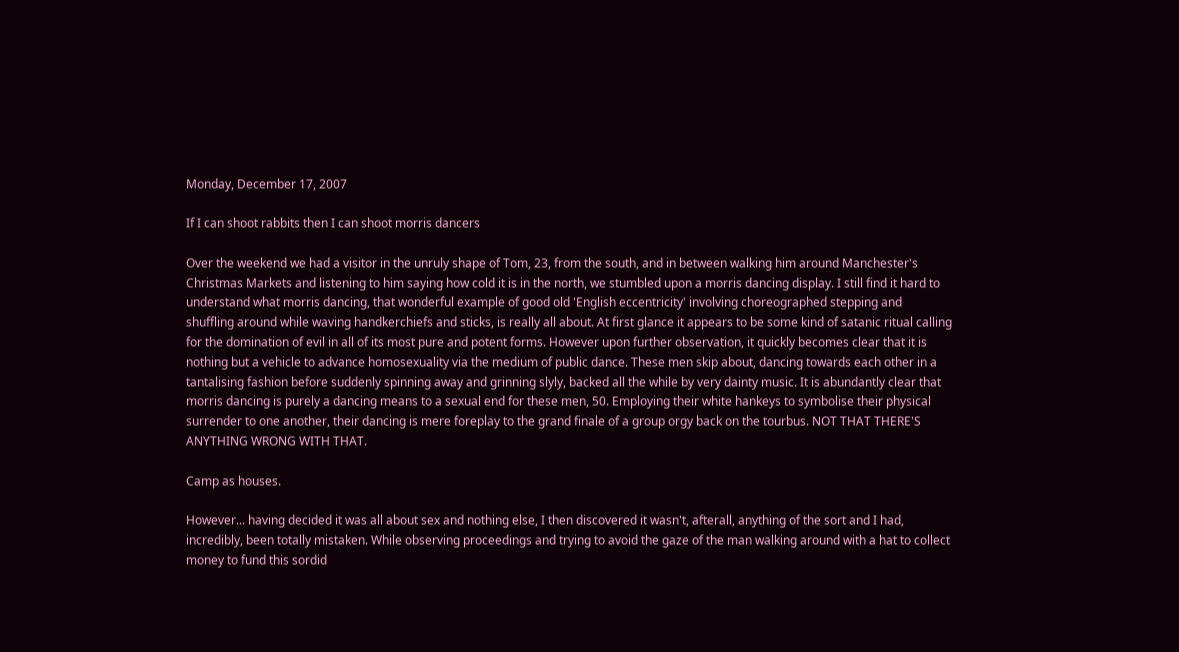Monday, December 17, 2007

If I can shoot rabbits then I can shoot morris dancers

Over the weekend we had a visitor in the unruly shape of Tom, 23, from the south, and in between walking him around Manchester's Christmas Markets and listening to him saying how cold it is in the north, we stumbled upon a morris dancing display. I still find it hard to understand what morris dancing, that wonderful example of good old 'English eccentricity' involving choreographed stepping and shuffling around while waving handkerchiefs and sticks, is really all about. At first glance it appears to be some kind of satanic ritual calling for the domination of evil in all of its most pure and potent forms. However upon further observation, it quickly becomes clear that it is nothing but a vehicle to advance homosexuality via the medium of public dance. These men skip about, dancing towards each other in a tantalising fashion before suddenly spinning away and grinning slyly, backed all the while by very dainty music. It is abundantly clear that morris dancing is purely a dancing means to a sexual end for these men, 50. Employing their white hankeys to symbolise their physical surrender to one another, their dancing is mere foreplay to the grand finale of a group orgy back on the tourbus. NOT THAT THERE'S ANYTHING WRONG WITH THAT.

Camp as houses.

However... having decided it was all about sex and nothing else, I then discovered it wasn't, afterall, anything of the sort and I had, incredibly, been totally mistaken. While observing proceedings and trying to avoid the gaze of the man walking around with a hat to collect money to fund this sordid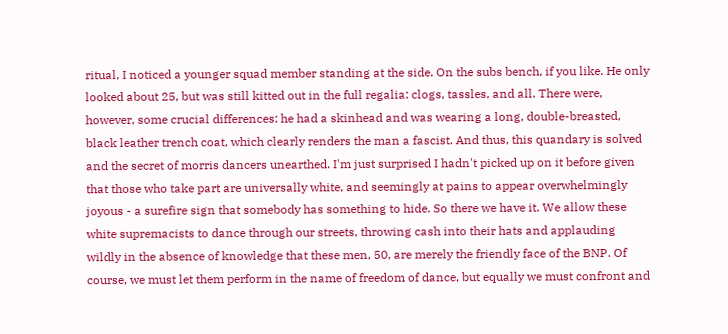ritual, I noticed a younger squad member standing at the side. On the subs bench, if you like. He only looked about 25, but was still kitted out in the full regalia: clogs, tassles, and all. There were, however, some crucial differences: he had a skinhead and was wearing a long, double-breasted, black leather trench coat, which clearly renders the man a fascist. And thus, this quandary is solved and the secret of morris dancers unearthed. I'm just surprised I hadn't picked up on it before given that those who take part are universally white, and seemingly at pains to appear overwhelmingly joyous - a surefire sign that somebody has something to hide. So there we have it. We allow these white supremacists to dance through our streets, throwing cash into their hats and applauding wildly in the absence of knowledge that these men, 50, are merely the friendly face of the BNP. Of course, we must let them perform in the name of freedom of dance, but equally we must confront and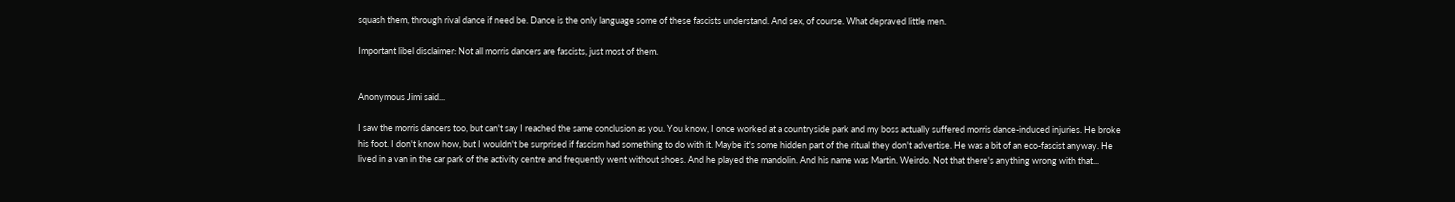squash them, through rival dance if need be. Dance is the only language some of these fascists understand. And sex, of course. What depraved little men.

Important libel disclaimer: Not all morris dancers are fascists, just most of them.


Anonymous Jimi said...

I saw the morris dancers too, but can't say I reached the same conclusion as you. You know, I once worked at a countryside park and my boss actually suffered morris dance-induced injuries. He broke his foot. I don't know how, but I wouldn't be surprised if fascism had something to do with it. Maybe it's some hidden part of the ritual they don't advertise. He was a bit of an eco-fascist anyway. He lived in a van in the car park of the activity centre and frequently went without shoes. And he played the mandolin. And his name was Martin. Weirdo. Not that there's anything wrong with that...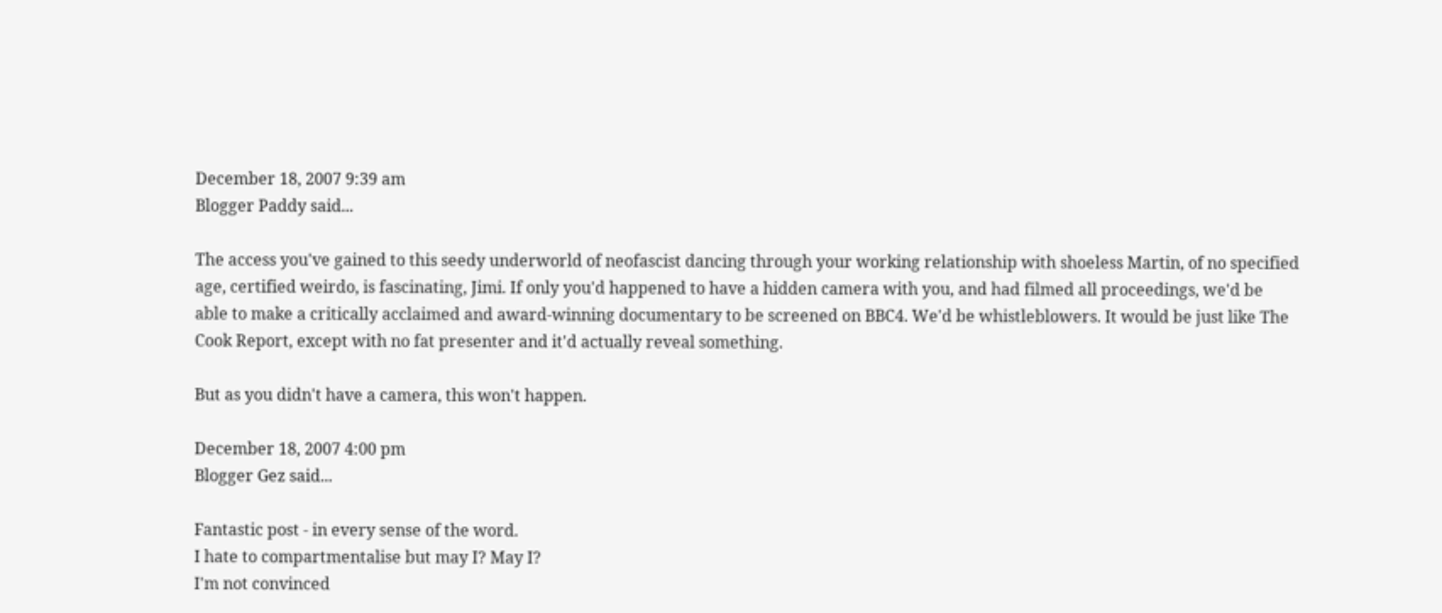December 18, 2007 9:39 am
Blogger Paddy said...

The access you've gained to this seedy underworld of neofascist dancing through your working relationship with shoeless Martin, of no specified age, certified weirdo, is fascinating, Jimi. If only you'd happened to have a hidden camera with you, and had filmed all proceedings, we'd be able to make a critically acclaimed and award-winning documentary to be screened on BBC4. We'd be whistleblowers. It would be just like The Cook Report, except with no fat presenter and it'd actually reveal something.

But as you didn't have a camera, this won't happen.

December 18, 2007 4:00 pm
Blogger Gez said...

Fantastic post - in every sense of the word.
I hate to compartmentalise but may I? May I?
I'm not convinced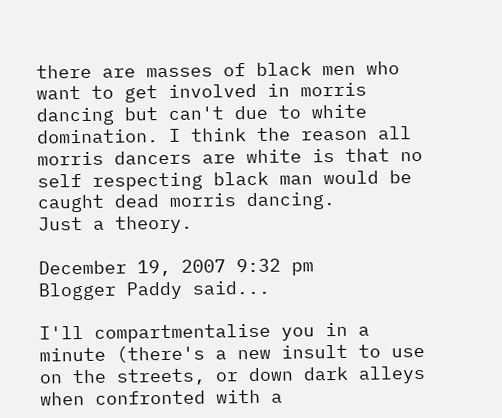there are masses of black men who want to get involved in morris dancing but can't due to white domination. I think the reason all morris dancers are white is that no self respecting black man would be caught dead morris dancing.
Just a theory.

December 19, 2007 9:32 pm
Blogger Paddy said...

I'll compartmentalise you in a minute (there's a new insult to use on the streets, or down dark alleys when confronted with a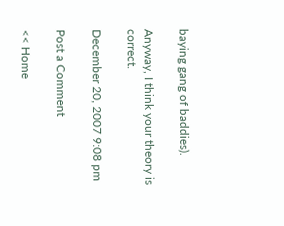baying gang of baddies).

Anyway, I think your theory is correct.

December 20, 2007 9:08 pm

Post a Comment

<< Home